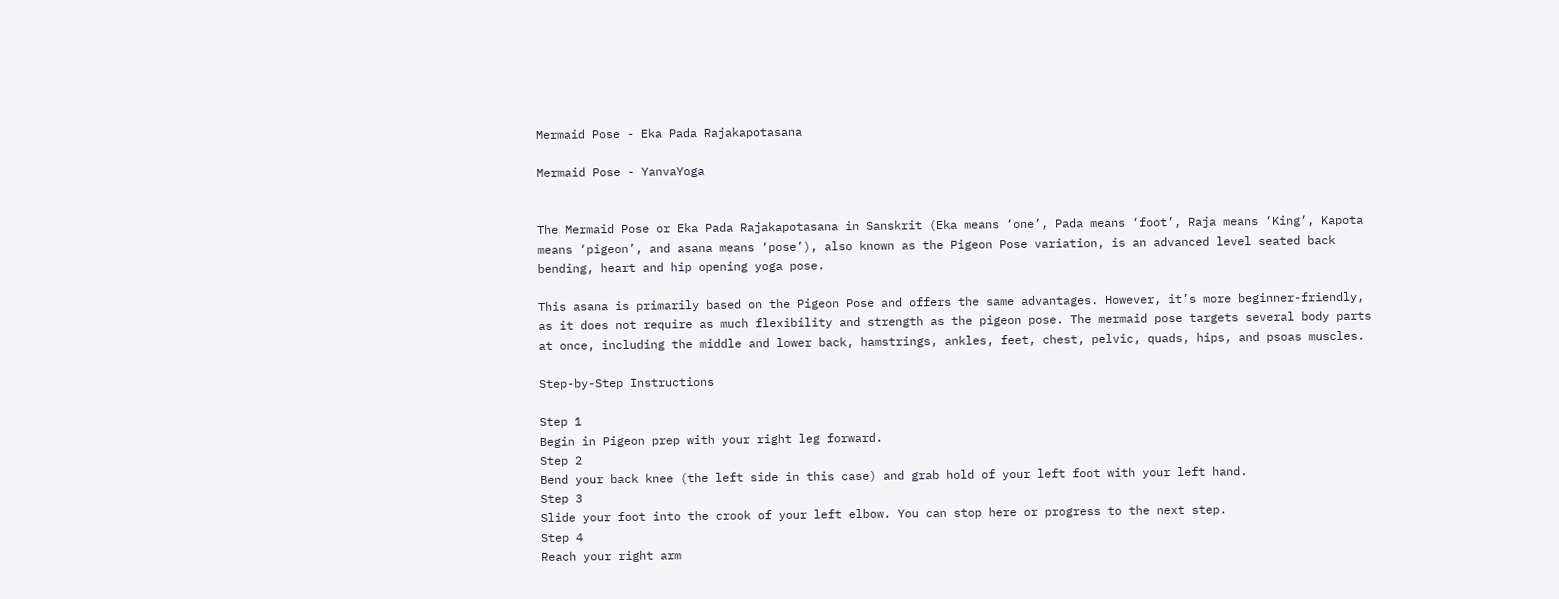Mermaid Pose - Eka Pada Rajakapotasana

Mermaid Pose - YanvaYoga


The Mermaid Pose or Eka Pada Rajakapotasana in Sanskrit (Eka means ‘one’, Pada means ‘foot’, Raja means ‘King’, Kapota means ‘pigeon’, and asana means ‘pose’), also known as the Pigeon Pose variation, is an advanced level seated back bending, heart and hip opening yoga pose.

This asana is primarily based on the Pigeon Pose and offers the same advantages. However, it’s more beginner-friendly, as it does not require as much flexibility and strength as the pigeon pose. The mermaid pose targets several body parts at once, including the middle and lower back, hamstrings, ankles, feet, chest, pelvic, quads, hips, and psoas muscles.

Step-by-Step Instructions

Step 1
Begin in Pigeon prep with your right leg forward.
Step 2
Bend your back knee (the left side in this case) and grab hold of your left foot with your left hand.
Step 3
Slide your foot into the crook of your left elbow. You can stop here or progress to the next step.
Step 4
Reach your right arm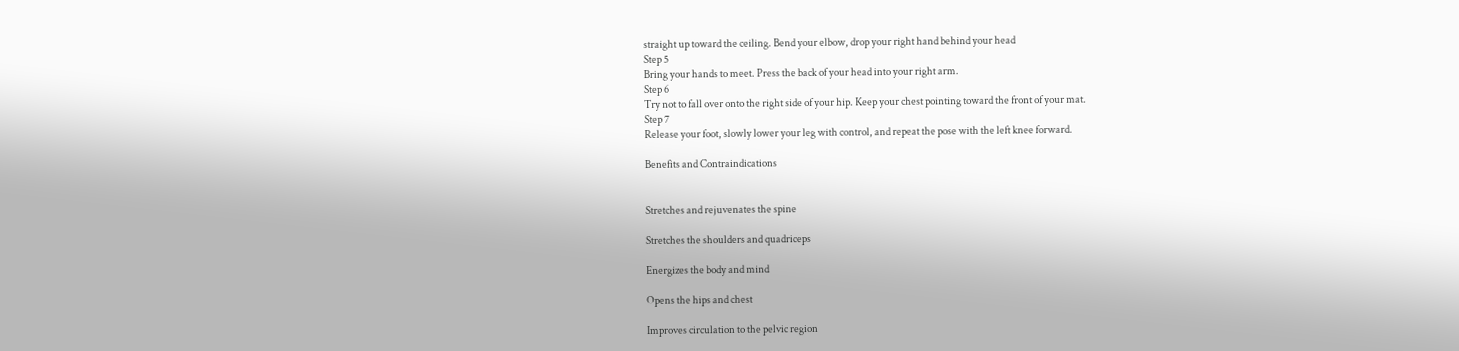straight up toward the ceiling. Bend your elbow, drop your right hand behind your head
Step 5
Bring your hands to meet. Press the back of your head into your right arm.
Step 6
Try not to fall over onto the right side of your hip. Keep your chest pointing toward the front of your mat.
Step 7
Release your foot, slowly lower your leg with control, and repeat the pose with the left knee forward.

Benefits and Contraindications


Stretches and rejuvenates the spine

Stretches the shoulders and quadriceps

Energizes the body and mind

Opens the hips and chest

Improves circulation to the pelvic region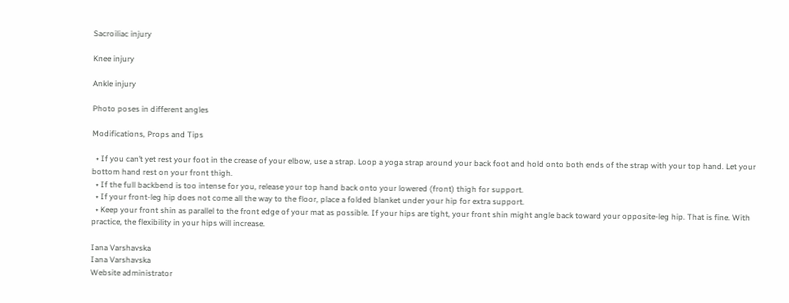Sacroiliac injury

Knee injury

Ankle injury

Photo poses in different angles

Modifications, Props and Tips

  • If you can’t yet rest your foot in the crease of your elbow, use a strap. Loop a yoga strap around your back foot and hold onto both ends of the strap with your top hand. Let your bottom hand rest on your front thigh.
  • If the full backbend is too intense for you, release your top hand back onto your lowered (front) thigh for support.
  • If your front-leg hip does not come all the way to the floor, place a folded blanket under your hip for extra support.
  • Keep your front shin as parallel to the front edge of your mat as possible. If your hips are tight, your front shin might angle back toward your opposite-leg hip. That is fine. With practice, the flexibility in your hips will increase.

Iana Varshavska
Iana Varshavska
Website administrator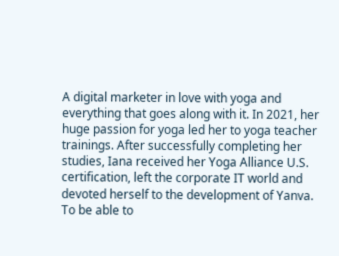A digital marketer in love with yoga and everything that goes along with it. In 2021, her huge passion for yoga led her to yoga teacher trainings. After successfully completing her studies, Iana received her Yoga Alliance U.S. certification, left the corporate IT world and devoted herself to the development of Yanva. To be able to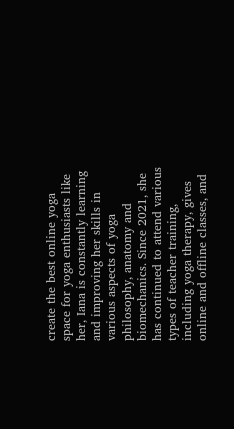create the best online yoga space for yoga enthusiasts like her, Iana is constantly learning and improving her skills in various aspects of yoga philosophy, anatomy and biomechanics. Since 2021, she has continued to attend various types of teacher training, including yoga therapy, gives online and offline classes, and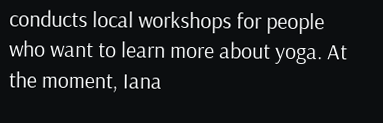conducts local workshops for people who want to learn more about yoga. At the moment, Iana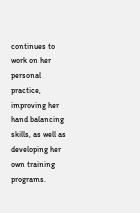continues to work on her personal practice, improving her hand balancing skills, as well as developing her own training programs.